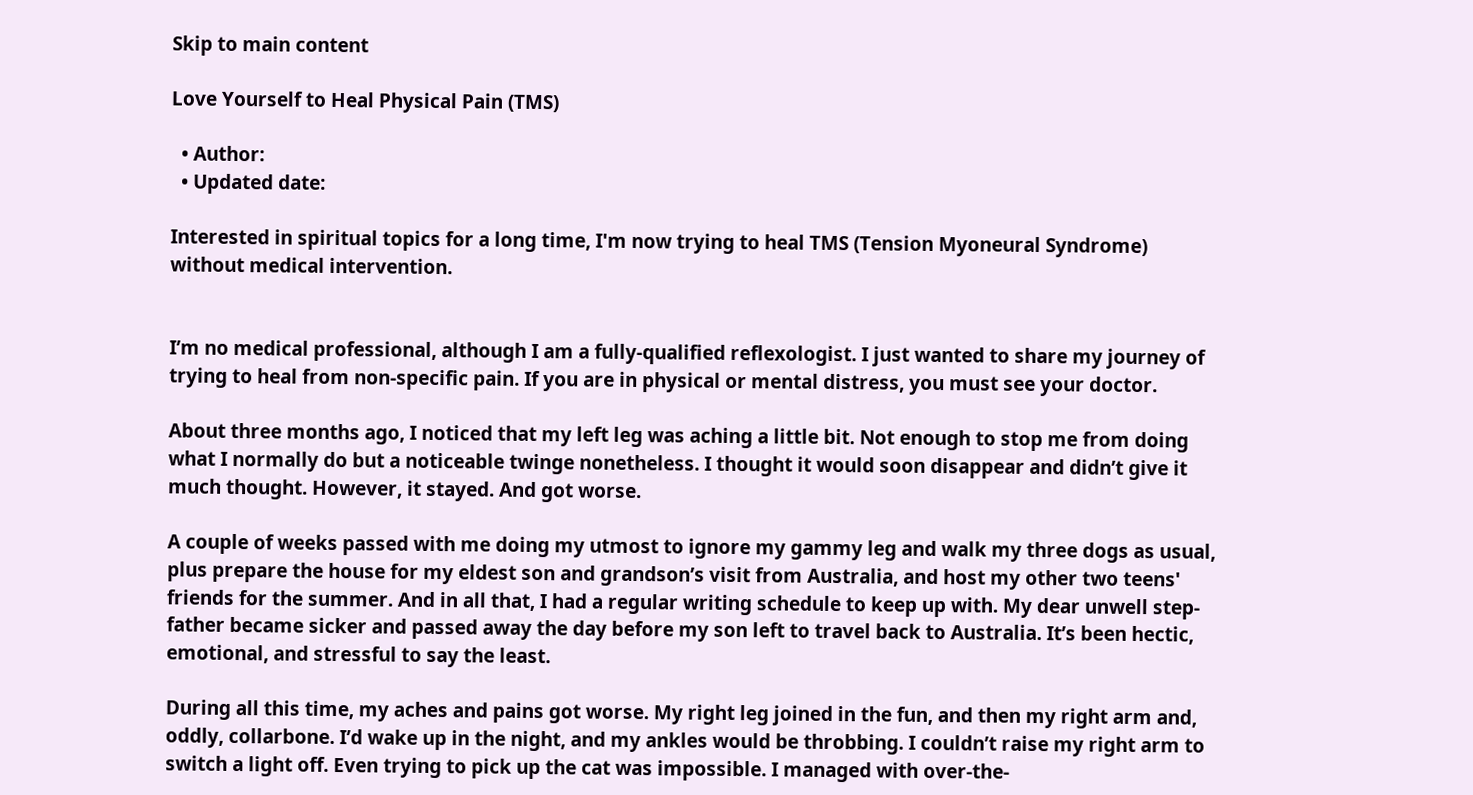Skip to main content

Love Yourself to Heal Physical Pain (TMS)

  • Author:
  • Updated date:

Interested in spiritual topics for a long time, I'm now trying to heal TMS (Tension Myoneural Syndrome) without medical intervention.


I’m no medical professional, although I am a fully-qualified reflexologist. I just wanted to share my journey of trying to heal from non-specific pain. If you are in physical or mental distress, you must see your doctor.

About three months ago, I noticed that my left leg was aching a little bit. Not enough to stop me from doing what I normally do but a noticeable twinge nonetheless. I thought it would soon disappear and didn’t give it much thought. However, it stayed. And got worse.

A couple of weeks passed with me doing my utmost to ignore my gammy leg and walk my three dogs as usual, plus prepare the house for my eldest son and grandson’s visit from Australia, and host my other two teens' friends for the summer. And in all that, I had a regular writing schedule to keep up with. My dear unwell step-father became sicker and passed away the day before my son left to travel back to Australia. It’s been hectic, emotional, and stressful to say the least.

During all this time, my aches and pains got worse. My right leg joined in the fun, and then my right arm and, oddly, collarbone. I’d wake up in the night, and my ankles would be throbbing. I couldn’t raise my right arm to switch a light off. Even trying to pick up the cat was impossible. I managed with over-the-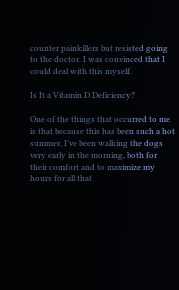counter painkillers but resisted going to the doctor. I was convinced that I could deal with this myself.

Is It a Vitamin D Deficiency?

One of the things that occurred to me is that because this has been such a hot summer, I’ve been walking the dogs very early in the morning, both for their comfort and to maximize my hours for all that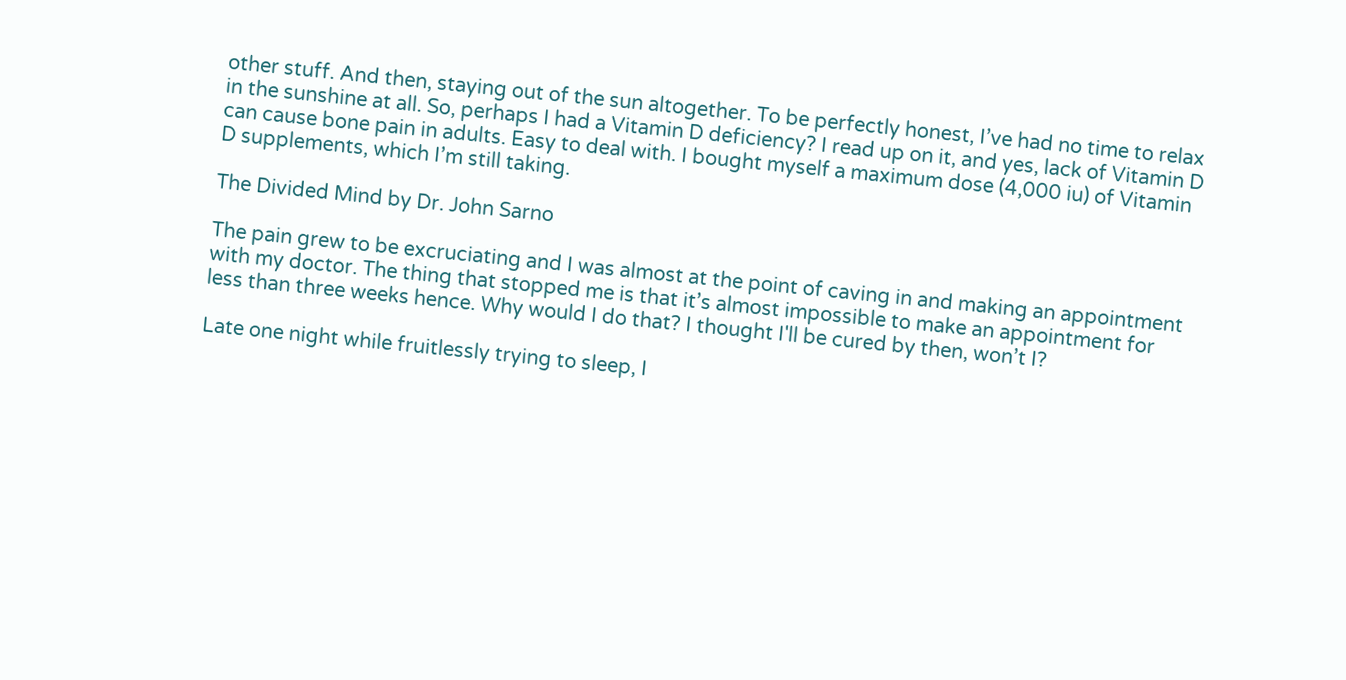other stuff. And then, staying out of the sun altogether. To be perfectly honest, I’ve had no time to relax in the sunshine at all. So, perhaps I had a Vitamin D deficiency? I read up on it, and yes, lack of Vitamin D can cause bone pain in adults. Easy to deal with. I bought myself a maximum dose (4,000 iu) of Vitamin D supplements, which I’m still taking.

The Divided Mind by Dr. John Sarno

The pain grew to be excruciating and I was almost at the point of caving in and making an appointment with my doctor. The thing that stopped me is that it’s almost impossible to make an appointment for less than three weeks hence. Why would I do that? I thought I'll be cured by then, won’t I?

Late one night while fruitlessly trying to sleep, I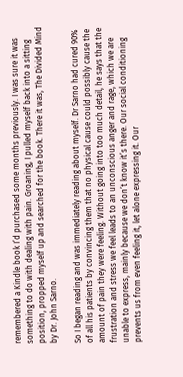remembered a Kindle book I’d purchased some months previously. I was sure it was something to do with dealing with pain. Groaning, I pulled myself back into a sitting position, propped myself up and searched for the book. There it was, The Divided Mind by Dr. John Sarno.

So I began reading and was immediately reading about myself. Dr Sarno had cured 90% of all his patients by convincing them that no physical cause could possibly cause the amount of pain they were feeling. Without going into too much detail, he says that the frustration and stress we feel leads to an unconscious anger and rage, which we are unable to express, mainly because we don’t know it’s there. Our social conditioning prevents us from even feeling it, let alone expressing it. Our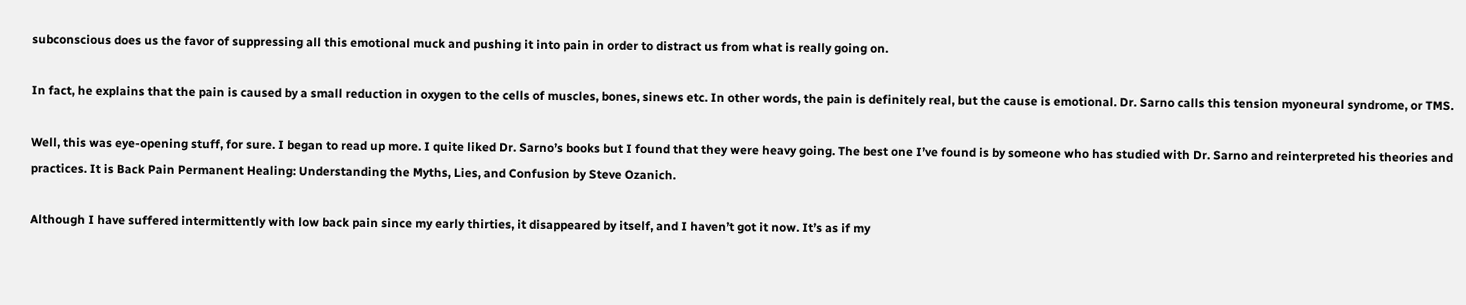subconscious does us the favor of suppressing all this emotional muck and pushing it into pain in order to distract us from what is really going on.

In fact, he explains that the pain is caused by a small reduction in oxygen to the cells of muscles, bones, sinews etc. In other words, the pain is definitely real, but the cause is emotional. Dr. Sarno calls this tension myoneural syndrome, or TMS.

Well, this was eye-opening stuff, for sure. I began to read up more. I quite liked Dr. Sarno’s books but I found that they were heavy going. The best one I’ve found is by someone who has studied with Dr. Sarno and reinterpreted his theories and practices. It is Back Pain Permanent Healing: Understanding the Myths, Lies, and Confusion by Steve Ozanich.

Although I have suffered intermittently with low back pain since my early thirties, it disappeared by itself, and I haven’t got it now. It’s as if my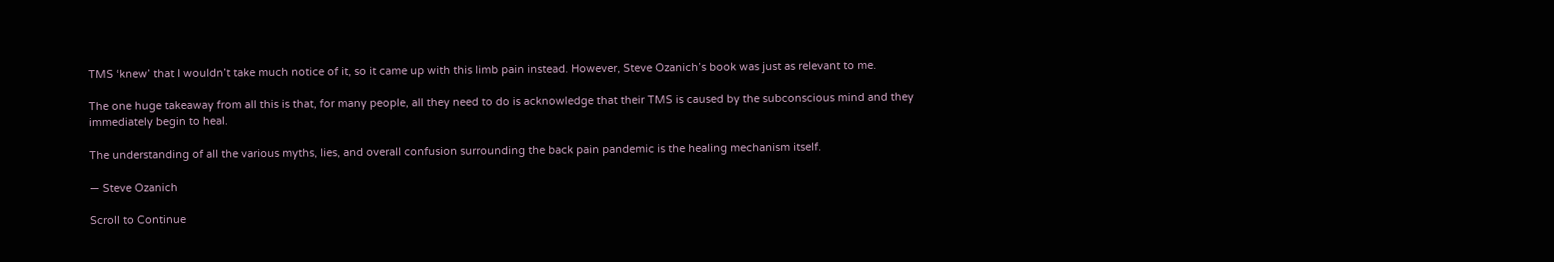TMS ‘knew’ that I wouldn’t take much notice of it, so it came up with this limb pain instead. However, Steve Ozanich’s book was just as relevant to me.

The one huge takeaway from all this is that, for many people, all they need to do is acknowledge that their TMS is caused by the subconscious mind and they immediately begin to heal.

The understanding of all the various myths, lies, and overall confusion surrounding the back pain pandemic is the healing mechanism itself.

— Steve Ozanich

Scroll to Continue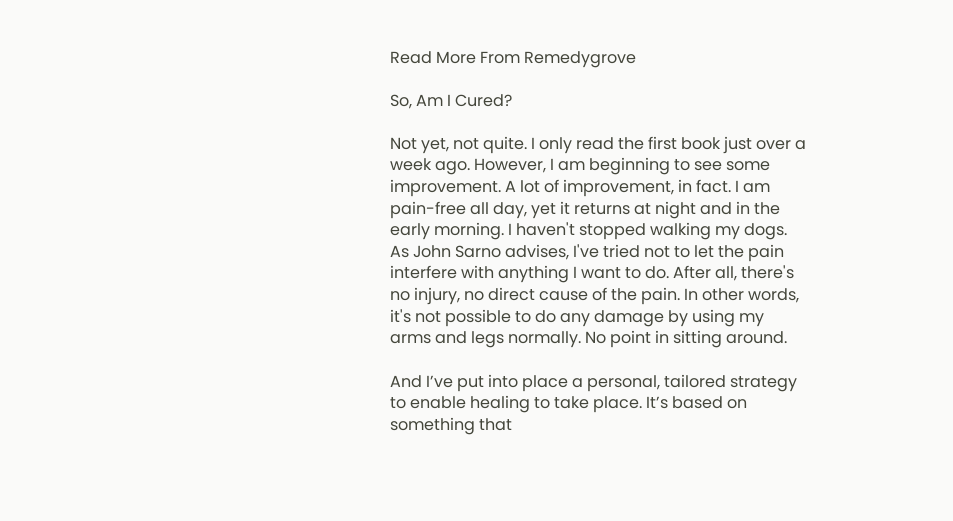Read More From Remedygrove

So, Am I Cured?

Not yet, not quite. I only read the first book just over a week ago. However, I am beginning to see some improvement. A lot of improvement, in fact. I am pain-free all day, yet it returns at night and in the early morning. I haven't stopped walking my dogs. As John Sarno advises, I've tried not to let the pain interfere with anything I want to do. After all, there's no injury, no direct cause of the pain. In other words, it's not possible to do any damage by using my arms and legs normally. No point in sitting around.

And I’ve put into place a personal, tailored strategy to enable healing to take place. It’s based on something that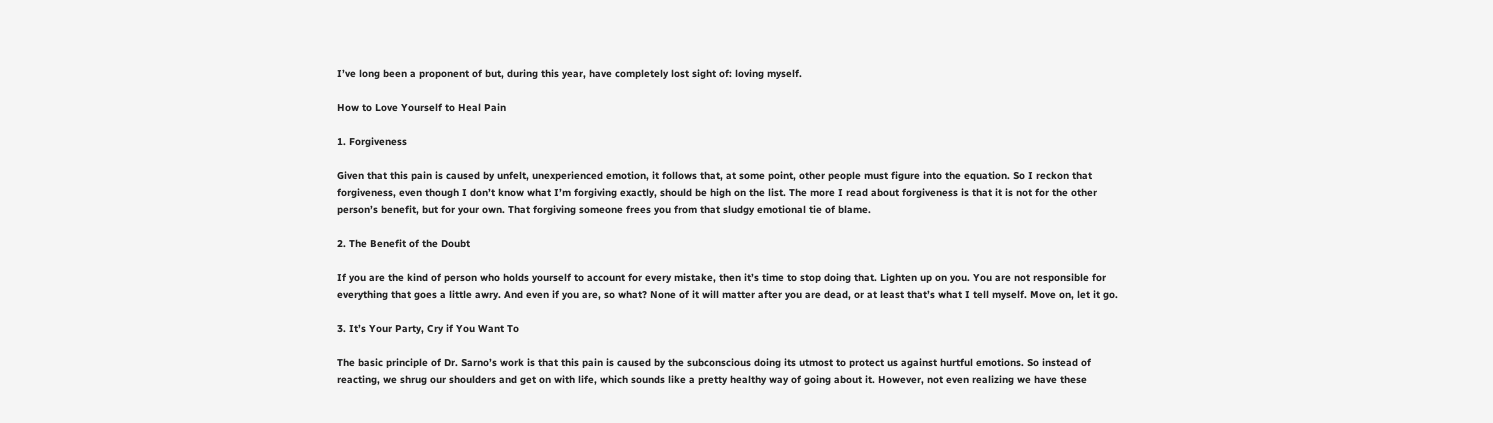I’ve long been a proponent of but, during this year, have completely lost sight of: loving myself.

How to Love Yourself to Heal Pain

1. Forgiveness

Given that this pain is caused by unfelt, unexperienced emotion, it follows that, at some point, other people must figure into the equation. So I reckon that forgiveness, even though I don’t know what I’m forgiving exactly, should be high on the list. The more I read about forgiveness is that it is not for the other person’s benefit, but for your own. That forgiving someone frees you from that sludgy emotional tie of blame.

2. The Benefit of the Doubt

If you are the kind of person who holds yourself to account for every mistake, then it’s time to stop doing that. Lighten up on you. You are not responsible for everything that goes a little awry. And even if you are, so what? None of it will matter after you are dead, or at least that’s what I tell myself. Move on, let it go.

3. It’s Your Party, Cry if You Want To

The basic principle of Dr. Sarno’s work is that this pain is caused by the subconscious doing its utmost to protect us against hurtful emotions. So instead of reacting, we shrug our shoulders and get on with life, which sounds like a pretty healthy way of going about it. However, not even realizing we have these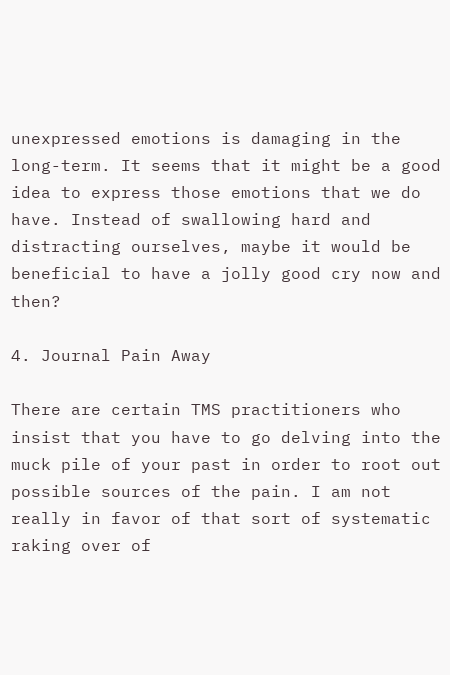unexpressed emotions is damaging in the long-term. It seems that it might be a good idea to express those emotions that we do have. Instead of swallowing hard and distracting ourselves, maybe it would be beneficial to have a jolly good cry now and then?

4. Journal Pain Away

There are certain TMS practitioners who insist that you have to go delving into the muck pile of your past in order to root out possible sources of the pain. I am not really in favor of that sort of systematic raking over of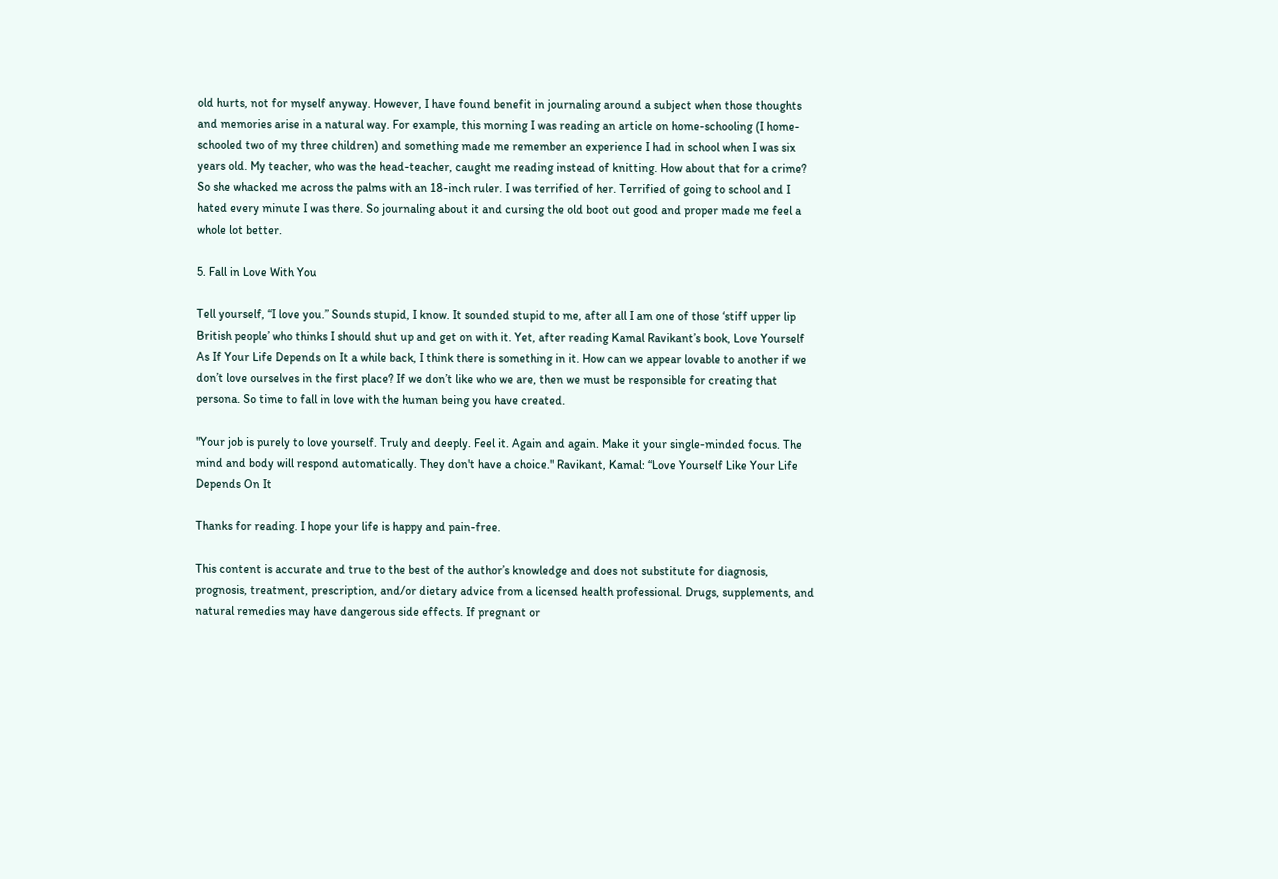old hurts, not for myself anyway. However, I have found benefit in journaling around a subject when those thoughts and memories arise in a natural way. For example, this morning I was reading an article on home-schooling (I home-schooled two of my three children) and something made me remember an experience I had in school when I was six years old. My teacher, who was the head-teacher, caught me reading instead of knitting. How about that for a crime? So she whacked me across the palms with an 18-inch ruler. I was terrified of her. Terrified of going to school and I hated every minute I was there. So journaling about it and cursing the old boot out good and proper made me feel a whole lot better.

5. Fall in Love With You

Tell yourself, “I love you.” Sounds stupid, I know. It sounded stupid to me, after all I am one of those ‘stiff upper lip British people’ who thinks I should shut up and get on with it. Yet, after reading Kamal Ravikant’s book, Love Yourself As If Your Life Depends on It a while back, I think there is something in it. How can we appear lovable to another if we don’t love ourselves in the first place? If we don’t like who we are, then we must be responsible for creating that persona. So time to fall in love with the human being you have created.

"Your job is purely to love yourself. Truly and deeply. Feel it. Again and again. Make it your single-minded focus. The mind and body will respond automatically. They don't have a choice." Ravikant, Kamal: “Love Yourself Like Your Life Depends On It

Thanks for reading. I hope your life is happy and pain-free.

This content is accurate and true to the best of the author’s knowledge and does not substitute for diagnosis, prognosis, treatment, prescription, and/or dietary advice from a licensed health professional. Drugs, supplements, and natural remedies may have dangerous side effects. If pregnant or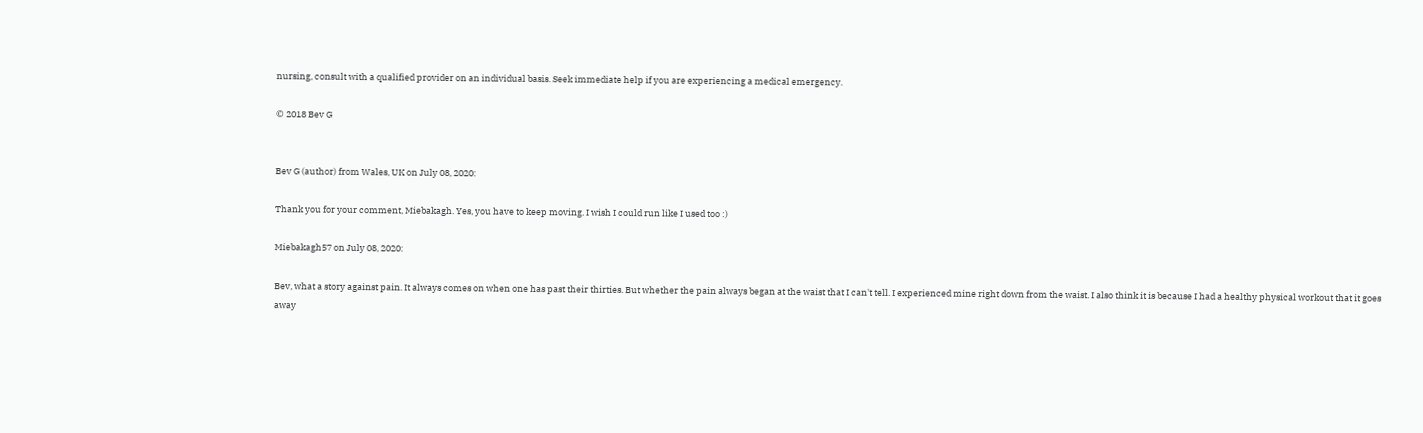nursing, consult with a qualified provider on an individual basis. Seek immediate help if you are experiencing a medical emergency.

© 2018 Bev G


Bev G (author) from Wales, UK on July 08, 2020:

Thank you for your comment, Miebakagh. Yes, you have to keep moving. I wish I could run like I used too :)

Miebakagh57 on July 08, 2020:

Bev, what a story against pain. It always comes on when one has past their thirties. But whether the pain always began at the waist that I can't tell. I experienced mine right down from the waist. I also think it is because I had a healthy physical workout that it goes away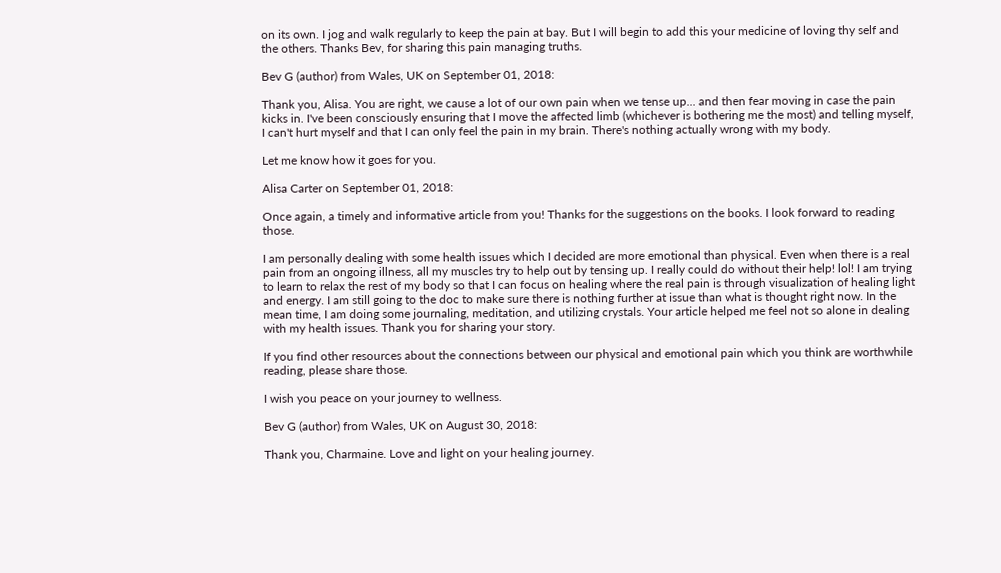on its own. I jog and walk regularly to keep the pain at bay. But I will begin to add this your medicine of loving thy self and the others. Thanks Bev, for sharing this pain managing truths.

Bev G (author) from Wales, UK on September 01, 2018:

Thank you, Alisa. You are right, we cause a lot of our own pain when we tense up... and then fear moving in case the pain kicks in. I've been consciously ensuring that I move the affected limb (whichever is bothering me the most) and telling myself, I can't hurt myself and that I can only feel the pain in my brain. There's nothing actually wrong with my body.

Let me know how it goes for you.

Alisa Carter on September 01, 2018:

Once again, a timely and informative article from you! Thanks for the suggestions on the books. I look forward to reading those.

I am personally dealing with some health issues which I decided are more emotional than physical. Even when there is a real pain from an ongoing illness, all my muscles try to help out by tensing up. I really could do without their help! lol! I am trying to learn to relax the rest of my body so that I can focus on healing where the real pain is through visualization of healing light and energy. I am still going to the doc to make sure there is nothing further at issue than what is thought right now. In the mean time, I am doing some journaling, meditation, and utilizing crystals. Your article helped me feel not so alone in dealing with my health issues. Thank you for sharing your story.

If you find other resources about the connections between our physical and emotional pain which you think are worthwhile reading, please share those.

I wish you peace on your journey to wellness.

Bev G (author) from Wales, UK on August 30, 2018:

Thank you, Charmaine. Love and light on your healing journey.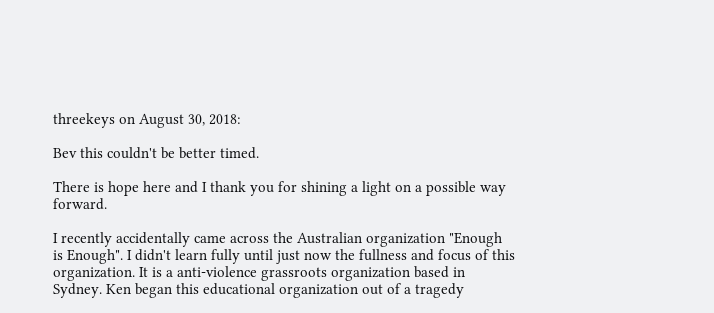threekeys on August 30, 2018:

Bev this couldn't be better timed.

There is hope here and I thank you for shining a light on a possible way forward.

I recently accidentally came across the Australian organization "Enough is Enough". I didn't learn fully until just now the fullness and focus of this organization. It is a anti-violence grassroots organization based in Sydney. Ken began this educational organization out of a tragedy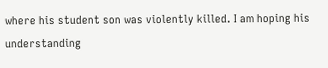where his student son was violently killed. I am hoping his understanding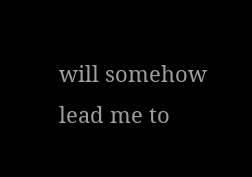will somehow lead me to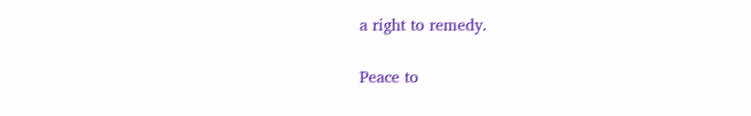a right to remedy.

Peace to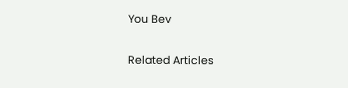You Bev

Related Articles